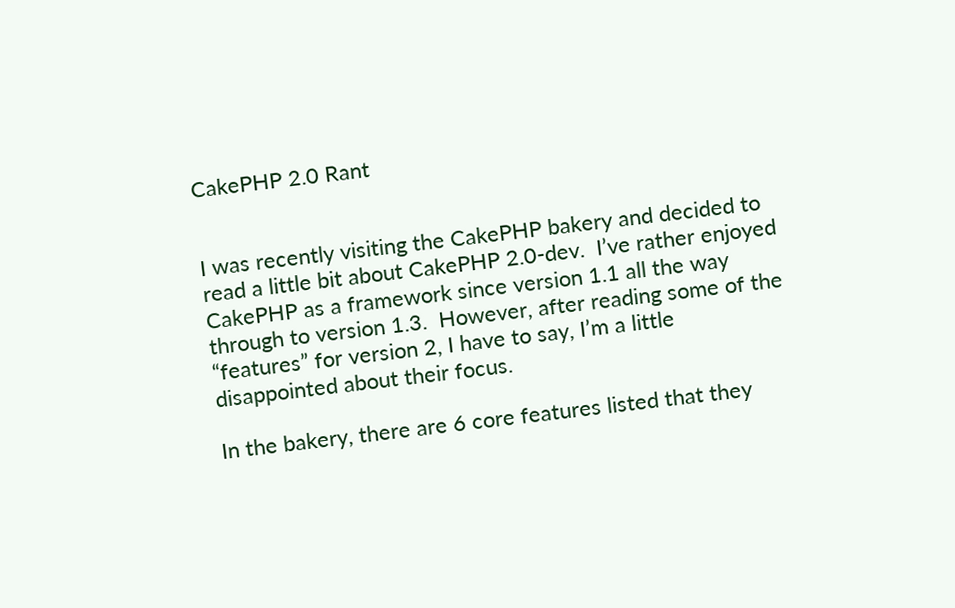CakePHP 2.0 Rant


I was recently visiting the CakePHP bakery and decided to read a little bit about CakePHP 2.0-dev.  I’ve rather enjoyed CakePHP as a framework since version 1.1 all the way through to version 1.3.  However, after reading some of the “features” for version 2, I have to say, I’m a little disappointed about their focus.

In the bakery, there are 6 core features listed that they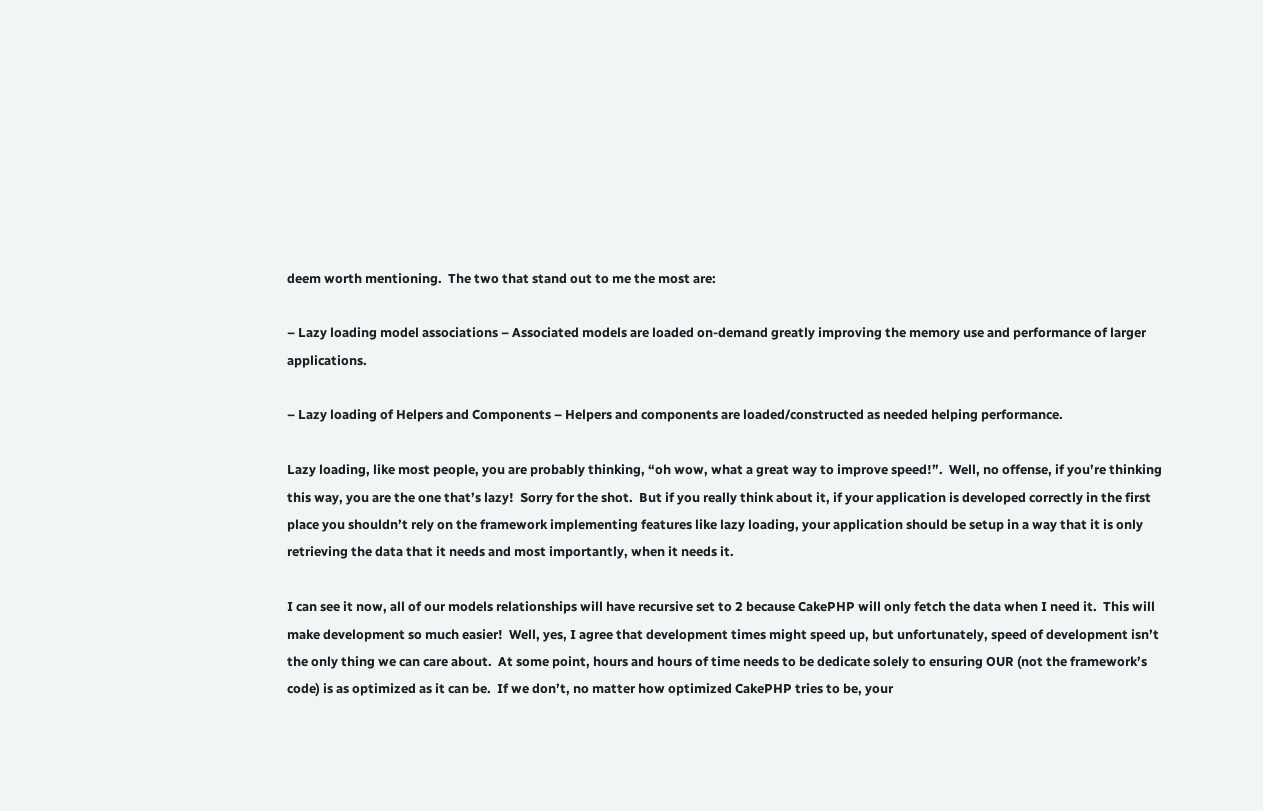deem worth mentioning.  The two that stand out to me the most are:

– Lazy loading model associations – Associated models are loaded on-demand greatly improving the memory use and performance of larger applications.

– Lazy loading of Helpers and Components – Helpers and components are loaded/constructed as needed helping performance.

Lazy loading, like most people, you are probably thinking, “oh wow, what a great way to improve speed!”.  Well, no offense, if you’re thinking this way, you are the one that’s lazy!  Sorry for the shot.  But if you really think about it, if your application is developed correctly in the first place you shouldn’t rely on the framework implementing features like lazy loading, your application should be setup in a way that it is only retrieving the data that it needs and most importantly, when it needs it.

I can see it now, all of our models relationships will have recursive set to 2 because CakePHP will only fetch the data when I need it.  This will make development so much easier!  Well, yes, I agree that development times might speed up, but unfortunately, speed of development isn’t the only thing we can care about.  At some point, hours and hours of time needs to be dedicate solely to ensuring OUR (not the framework’s code) is as optimized as it can be.  If we don’t, no matter how optimized CakePHP tries to be, your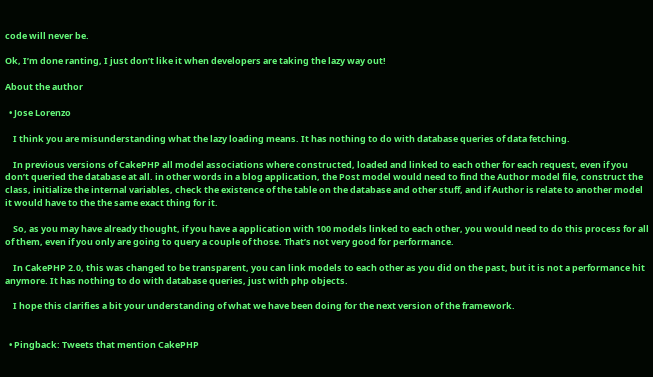code will never be.

Ok, I’m done ranting, I just don’t like it when developers are taking the lazy way out!

About the author

  • Jose Lorenzo

    I think you are misunderstanding what the lazy loading means. It has nothing to do with database queries of data fetching.

    In previous versions of CakePHP all model associations where constructed, loaded and linked to each other for each request, even if you don’t queried the database at all. in other words in a blog application, the Post model would need to find the Author model file, construct the class, initialize the internal variables, check the existence of the table on the database and other stuff, and if Author is relate to another model it would have to the the same exact thing for it.

    So, as you may have already thought, if you have a application with 100 models linked to each other, you would need to do this process for all of them, even if you only are going to query a couple of those. That’s not very good for performance.

    In CakePHP 2.0, this was changed to be transparent, you can link models to each other as you did on the past, but it is not a performance hit anymore. It has nothing to do with database queries, just with php objects.

    I hope this clarifies a bit your understanding of what we have been doing for the next version of the framework.


  • Pingback: Tweets that mention CakePHP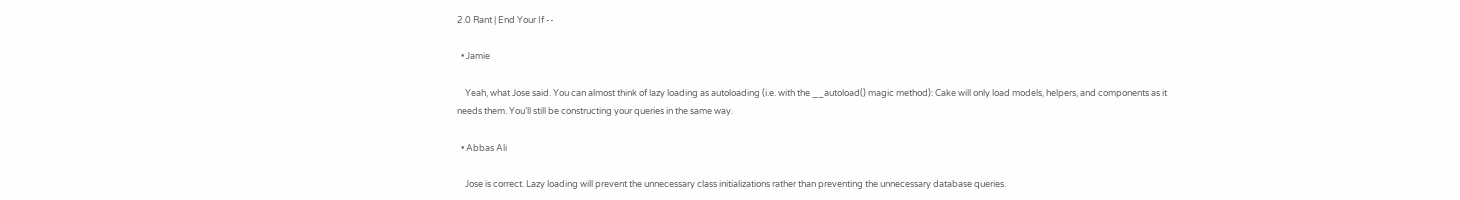2.0 Rant | End Your If --

  • Jamie

    Yeah, what Jose said. You can almost think of lazy loading as autoloading (i.e. with the __autoload() magic method): Cake will only load models, helpers, and components as it needs them. You’ll still be constructing your queries in the same way.

  • Abbas Ali

    Jose is correct. Lazy loading will prevent the unnecessary class initializations rather than preventing the unnecessary database queries.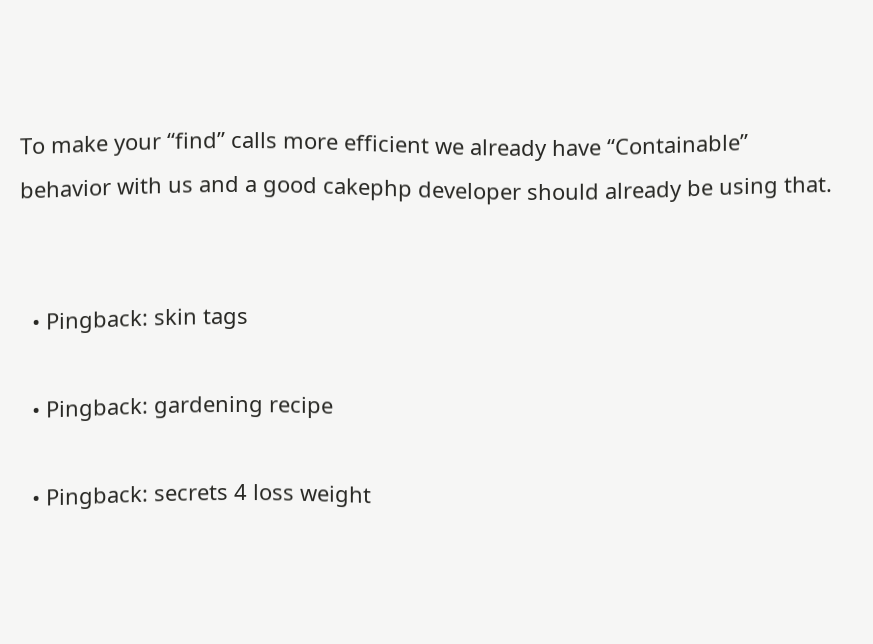To make your “find” calls more efficient we already have “Containable” behavior with us and a good cakephp developer should already be using that.


  • Pingback: skin tags

  • Pingback: gardening recipe

  • Pingback: secrets 4 loss weight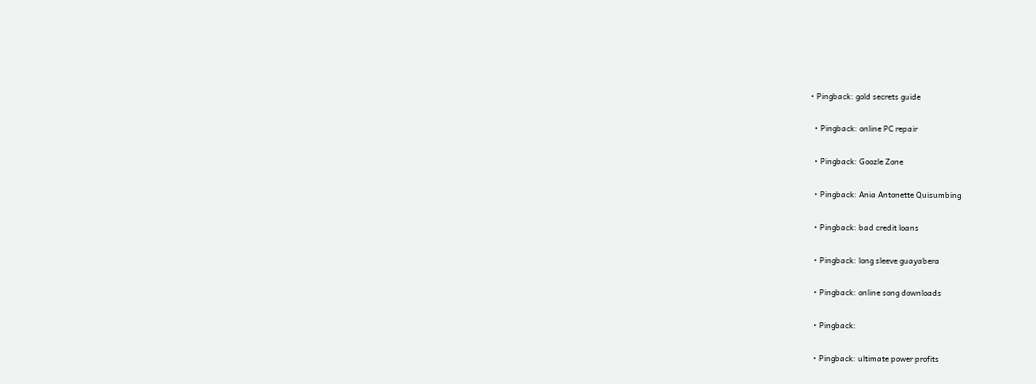• Pingback: gold secrets guide

  • Pingback: online PC repair

  • Pingback: Goozle Zone

  • Pingback: Ania Antonette Quisumbing

  • Pingback: bad credit loans

  • Pingback: long sleeve guayabera

  • Pingback: online song downloads

  • Pingback:

  • Pingback: ultimate power profits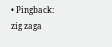• Pingback: zig zaga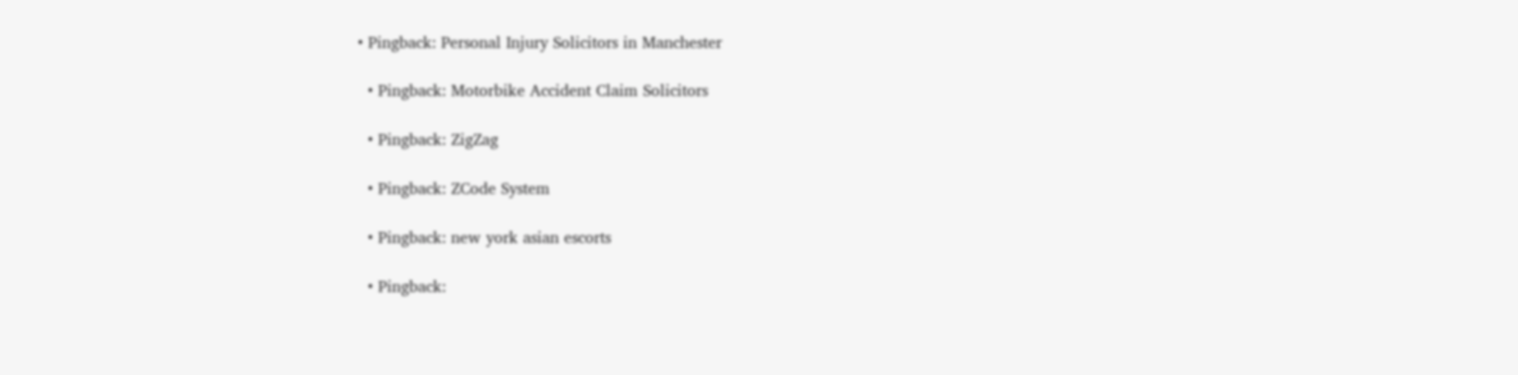• Pingback: Personal Injury Solicitors in Manchester

  • Pingback: Motorbike Accident Claim Solicitors

  • Pingback: ZigZag

  • Pingback: ZCode System

  • Pingback: new york asian escorts

  • Pingback: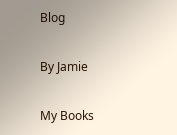Blog

By Jamie

My Books